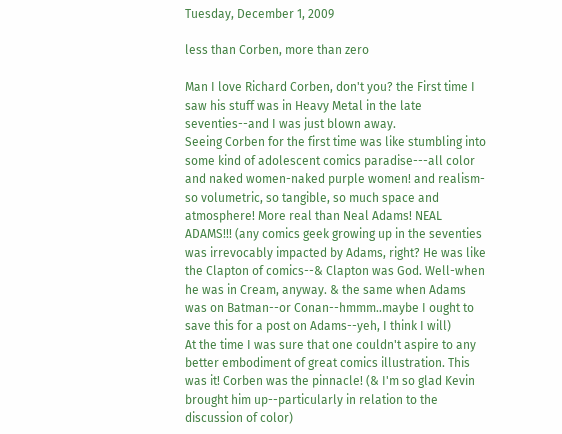Tuesday, December 1, 2009

less than Corben, more than zero

Man I love Richard Corben, don't you? the First time I saw his stuff was in Heavy Metal in the late seventies--and I was just blown away.
Seeing Corben for the first time was like stumbling into some kind of adolescent comics paradise---all color and naked women-naked purple women! and realism-so volumetric, so tangible, so much space and atmosphere! More real than Neal Adams! NEAL ADAMS!!! (any comics geek growing up in the seventies was irrevocably impacted by Adams, right? He was like the Clapton of comics--& Clapton was God. Well-when he was in Cream, anyway. & the same when Adams was on Batman--or Conan--hmmm..maybe I ought to save this for a post on Adams--yeh, I think I will)
At the time I was sure that one couldn't aspire to any better embodiment of great comics illustration. This was it! Corben was the pinnacle! (& I'm so glad Kevin brought him up--particularly in relation to the discussion of color)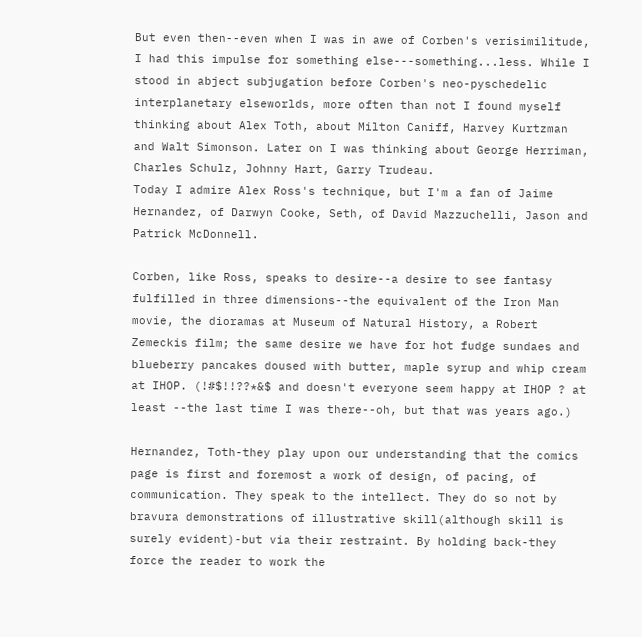But even then--even when I was in awe of Corben's verisimilitude, I had this impulse for something else---something...less. While I stood in abject subjugation before Corben's neo-pyschedelic interplanetary elseworlds, more often than not I found myself thinking about Alex Toth, about Milton Caniff, Harvey Kurtzman and Walt Simonson. Later on I was thinking about George Herriman, Charles Schulz, Johnny Hart, Garry Trudeau.
Today I admire Alex Ross's technique, but I'm a fan of Jaime Hernandez, of Darwyn Cooke, Seth, of David Mazzuchelli, Jason and Patrick McDonnell.

Corben, like Ross, speaks to desire--a desire to see fantasy fulfilled in three dimensions--the equivalent of the Iron Man movie, the dioramas at Museum of Natural History, a Robert Zemeckis film; the same desire we have for hot fudge sundaes and blueberry pancakes doused with butter, maple syrup and whip cream at IHOP. (!#$!!??*&$ and doesn't everyone seem happy at IHOP ? at least --the last time I was there--oh, but that was years ago.)

Hernandez, Toth-they play upon our understanding that the comics page is first and foremost a work of design, of pacing, of communication. They speak to the intellect. They do so not by bravura demonstrations of illustrative skill(although skill is surely evident)-but via their restraint. By holding back-they force the reader to work the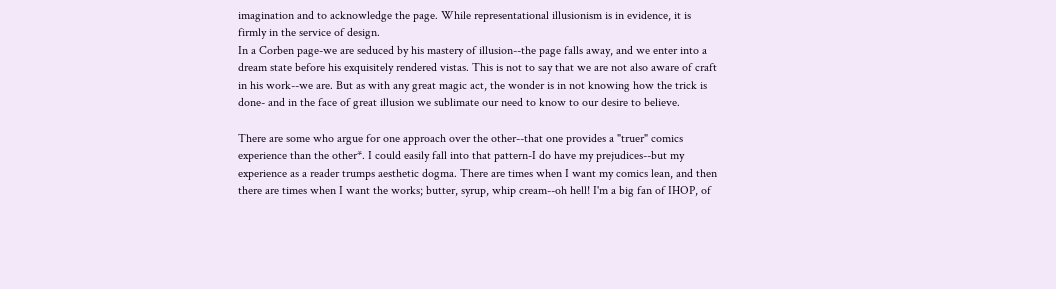imagination and to acknowledge the page. While representational illusionism is in evidence, it is firmly in the service of design.
In a Corben page-we are seduced by his mastery of illusion--the page falls away, and we enter into a dream state before his exquisitely rendered vistas. This is not to say that we are not also aware of craft in his work--we are. But as with any great magic act, the wonder is in not knowing how the trick is done- and in the face of great illusion we sublimate our need to know to our desire to believe.

There are some who argue for one approach over the other--that one provides a "truer" comics experience than the other*. I could easily fall into that pattern-I do have my prejudices--but my experience as a reader trumps aesthetic dogma. There are times when I want my comics lean, and then there are times when I want the works; butter, syrup, whip cream--oh hell! I'm a big fan of IHOP, of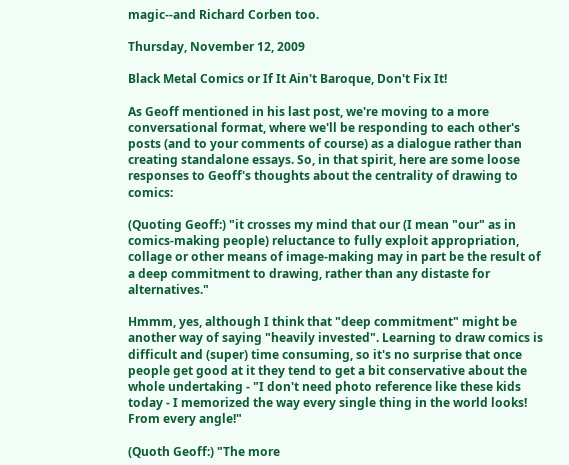magic--and Richard Corben too.

Thursday, November 12, 2009

Black Metal Comics or If It Ain't Baroque, Don't Fix It!

As Geoff mentioned in his last post, we're moving to a more conversational format, where we'll be responding to each other's posts (and to your comments of course) as a dialogue rather than creating standalone essays. So, in that spirit, here are some loose responses to Geoff's thoughts about the centrality of drawing to comics:

(Quoting Geoff:) "it crosses my mind that our (I mean "our" as in comics-making people) reluctance to fully exploit appropriation, collage or other means of image-making may in part be the result of a deep commitment to drawing, rather than any distaste for alternatives."

Hmmm, yes, although I think that "deep commitment" might be another way of saying "heavily invested". Learning to draw comics is difficult and (super) time consuming, so it's no surprise that once people get good at it they tend to get a bit conservative about the whole undertaking - "I don't need photo reference like these kids today - I memorized the way every single thing in the world looks! From every angle!"

(Quoth Geoff:) "The more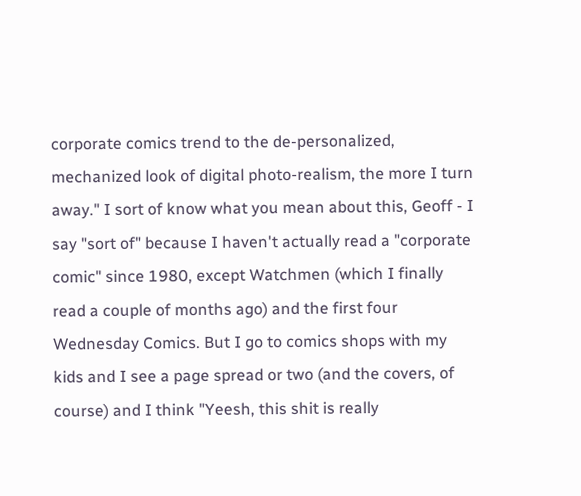corporate comics trend to the de-personalized, mechanized look of digital photo-realism, the more I turn away." I sort of know what you mean about this, Geoff - I say "sort of" because I haven't actually read a "corporate comic" since 1980, except Watchmen (which I finally read a couple of months ago) and the first four Wednesday Comics. But I go to comics shops with my kids and I see a page spread or two (and the covers, of course) and I think "Yeesh, this shit is really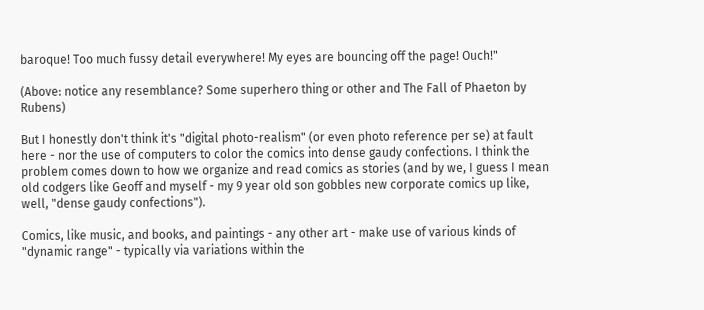baroque! Too much fussy detail everywhere! My eyes are bouncing off the page! Ouch!"

(Above: notice any resemblance? Some superhero thing or other and The Fall of Phaeton by Rubens)

But I honestly don't think it's "digital photo-realism" (or even photo reference per se) at fault here - nor the use of computers to color the comics into dense gaudy confections. I think the problem comes down to how we organize and read comics as stories (and by we, I guess I mean old codgers like Geoff and myself - my 9 year old son gobbles new corporate comics up like, well, "dense gaudy confections").

Comics, like music, and books, and paintings - any other art - make use of various kinds of "dynamic range" - typically via variations within the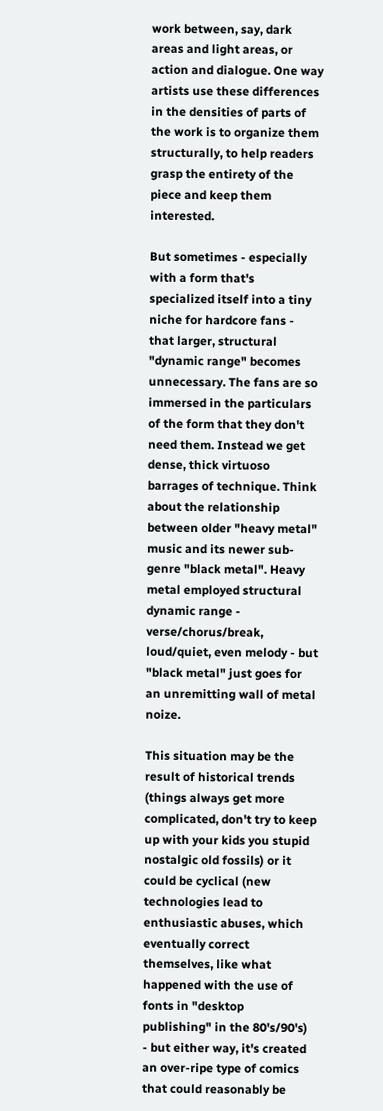work between, say, dark areas and light areas, or action and dialogue. One way artists use these differences in the densities of parts of the work is to organize them structurally, to help readers grasp the entirety of the piece and keep them interested.

But sometimes - especially with a form that's specialized itself into a tiny niche for hardcore fans - that larger, structural "dynamic range" becomes unnecessary. The fans are so immersed in the particulars of the form that they don't need them. Instead we get dense, thick virtuoso barrages of technique. Think about the relationship between older "heavy metal" music and its newer sub-genre "black metal". Heavy metal employed structural dynamic range - verse/chorus/break, loud/quiet, even melody - but "black metal" just goes for an unremitting wall of metal noize.

This situation may be the result of historical trends (things always get more complicated, don't try to keep up with your kids you stupid nostalgic old fossils) or it could be cyclical (new technologies lead to enthusiastic abuses, which eventually correct themselves, like what happened with the use of fonts in "desktop publishing" in the 80's/90's) - but either way, it's created an over-ripe type of comics that could reasonably be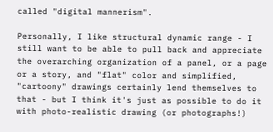called "digital mannerism".

Personally, I like structural dynamic range - I still want to be able to pull back and appreciate the overarching organization of a panel, or a page or a story, and "flat" color and simplified, "cartoony" drawings certainly lend themselves to that - but I think it's just as possible to do it with photo-realistic drawing (or photographs!)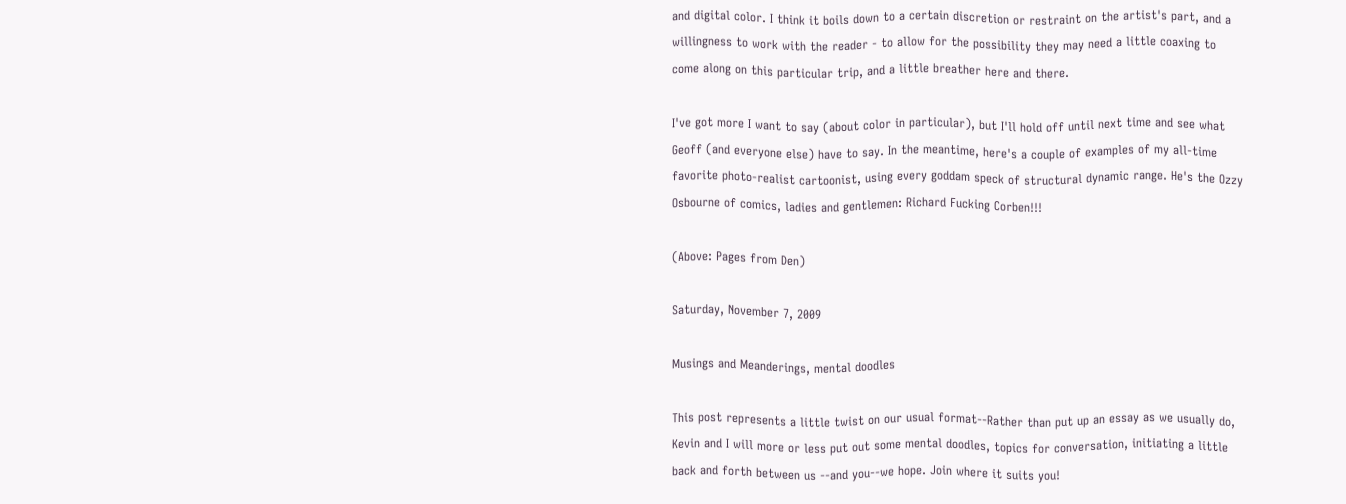and digital color. I think it boils down to a certain discretion or restraint on the artist's part, and a willingness to work with the reader - to allow for the possibility they may need a little coaxing to come along on this particular trip, and a little breather here and there.

I've got more I want to say (about color in particular), but I'll hold off until next time and see what Geoff (and everyone else) have to say. In the meantime, here's a couple of examples of my all-time favorite photo-realist cartoonist, using every goddam speck of structural dynamic range. He's the Ozzy Osbourne of comics, ladies and gentlemen: Richard Fucking Corben!!!

(Above: Pages from Den)

Saturday, November 7, 2009

Musings and Meanderings, mental doodles

This post represents a little twist on our usual format--Rather than put up an essay as we usually do, Kevin and I will more or less put out some mental doodles, topics for conversation, initiating a little back and forth between us --and you--we hope. Join where it suits you!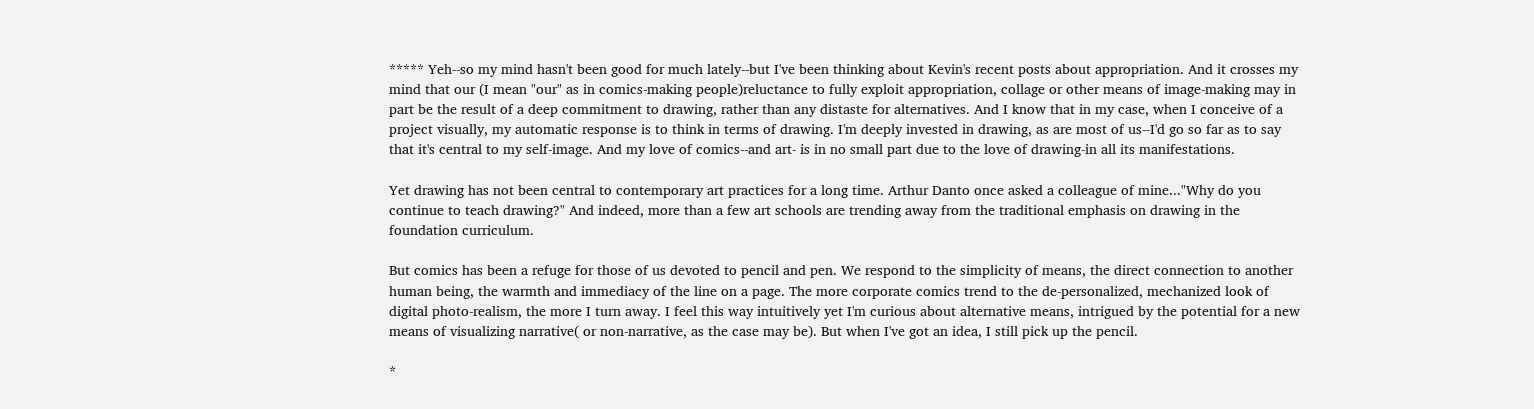***** Yeh--so my mind hasn't been good for much lately--but I've been thinking about Kevin's recent posts about appropriation. And it crosses my mind that our (I mean "our" as in comics-making people)reluctance to fully exploit appropriation, collage or other means of image-making may in part be the result of a deep commitment to drawing, rather than any distaste for alternatives. And I know that in my case, when I conceive of a project visually, my automatic response is to think in terms of drawing. I'm deeply invested in drawing, as are most of us--I'd go so far as to say that it's central to my self-image. And my love of comics--and art- is in no small part due to the love of drawing-in all its manifestations.

Yet drawing has not been central to contemporary art practices for a long time. Arthur Danto once asked a colleague of mine..."Why do you continue to teach drawing?" And indeed, more than a few art schools are trending away from the traditional emphasis on drawing in the foundation curriculum.

But comics has been a refuge for those of us devoted to pencil and pen. We respond to the simplicity of means, the direct connection to another human being, the warmth and immediacy of the line on a page. The more corporate comics trend to the de-personalized, mechanized look of digital photo-realism, the more I turn away. I feel this way intuitively yet I'm curious about alternative means, intrigued by the potential for a new means of visualizing narrative( or non-narrative, as the case may be). But when I've got an idea, I still pick up the pencil.

*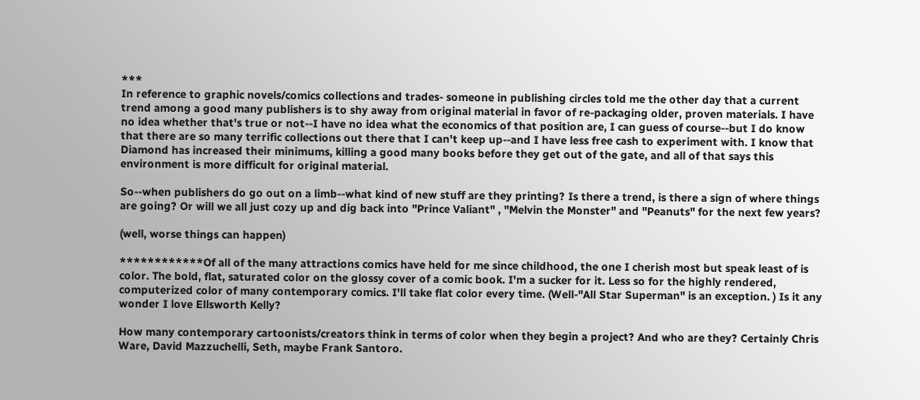***
In reference to graphic novels/comics collections and trades- someone in publishing circles told me the other day that a current trend among a good many publishers is to shy away from original material in favor of re-packaging older, proven materials. I have no idea whether that's true or not--I have no idea what the economics of that position are, I can guess of course--but I do know that there are so many terrific collections out there that I can't keep up--and I have less free cash to experiment with. I know that Diamond has increased their minimums, killing a good many books before they get out of the gate, and all of that says this environment is more difficult for original material.

So--when publishers do go out on a limb--what kind of new stuff are they printing? Is there a trend, is there a sign of where things are going? Or will we all just cozy up and dig back into "Prince Valiant" , "Melvin the Monster" and "Peanuts" for the next few years?

(well, worse things can happen)

************Of all of the many attractions comics have held for me since childhood, the one I cherish most but speak least of is color. The bold, flat, saturated color on the glossy cover of a comic book. I'm a sucker for it. Less so for the highly rendered, computerized color of many contemporary comics. I'll take flat color every time. (Well-"All Star Superman" is an exception. ) Is it any wonder I love Ellsworth Kelly?

How many contemporary cartoonists/creators think in terms of color when they begin a project? And who are they? Certainly Chris Ware, David Mazzuchelli, Seth, maybe Frank Santoro.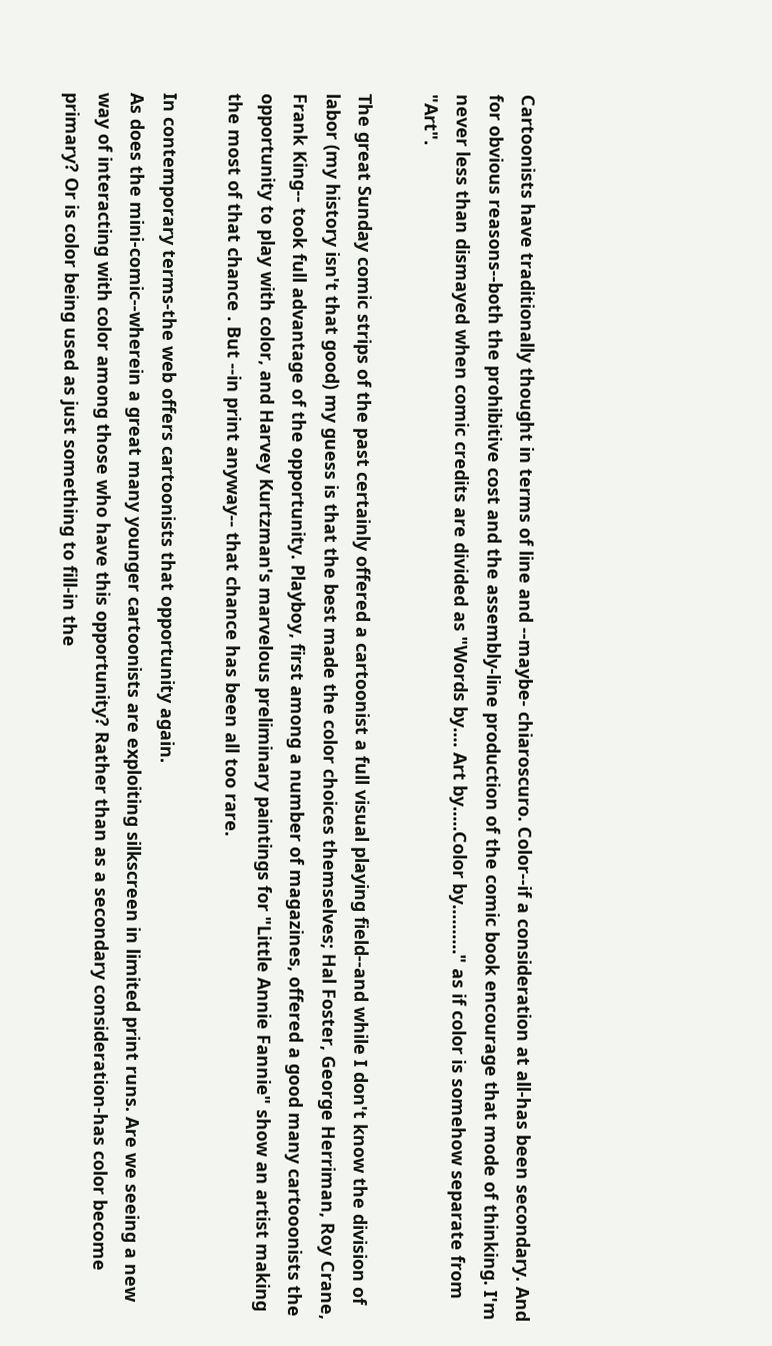Cartoonists have traditionally thought in terms of line and --maybe- chiaroscuro. Color--if a consideration at all-has been secondary. And for obvious reasons--both the prohibitive cost and the assembly-line production of the comic book encourage that mode of thinking. I'm never less than dismayed when comic credits are divided as "Words by.... Art by.....Color by.........." as if color is somehow separate from "Art".

The great Sunday comic strips of the past certainly offered a cartoonist a full visual playing field--and while I don't know the division of labor (my history isn't that good) my guess is that the best made the color choices themselves; Hal Foster, George Herriman, Roy Crane, Frank King-- took full advantage of the opportunity. Playboy, first among a number of magazines, offered a good many cartooonists the opportunity to play with color, and Harvey Kurtzman's marvelous preliminary paintings for "Little Annie Fannie" show an artist making the most of that chance . But --in print anyway-- that chance has been all too rare.

In contemporary terms-the web offers cartoonists that opportunity again.
As does the mini-comic--wherein a great many younger cartoonists are exploiting silkscreen in limited print runs. Are we seeing a new way of interacting with color among those who have this opportunity? Rather than as a secondary consideration-has color become primary? Or is color being used as just something to fill-in the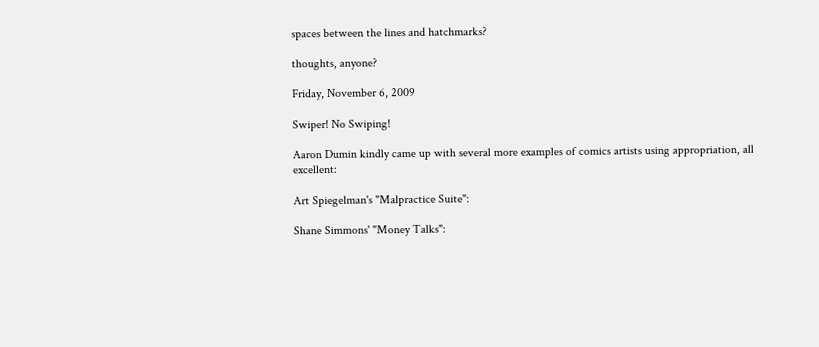spaces between the lines and hatchmarks?

thoughts, anyone?

Friday, November 6, 2009

Swiper! No Swiping!

Aaron Dumin kindly came up with several more examples of comics artists using appropriation, all excellent:

Art Spiegelman's "Malpractice Suite":

Shane Simmons' "Money Talks":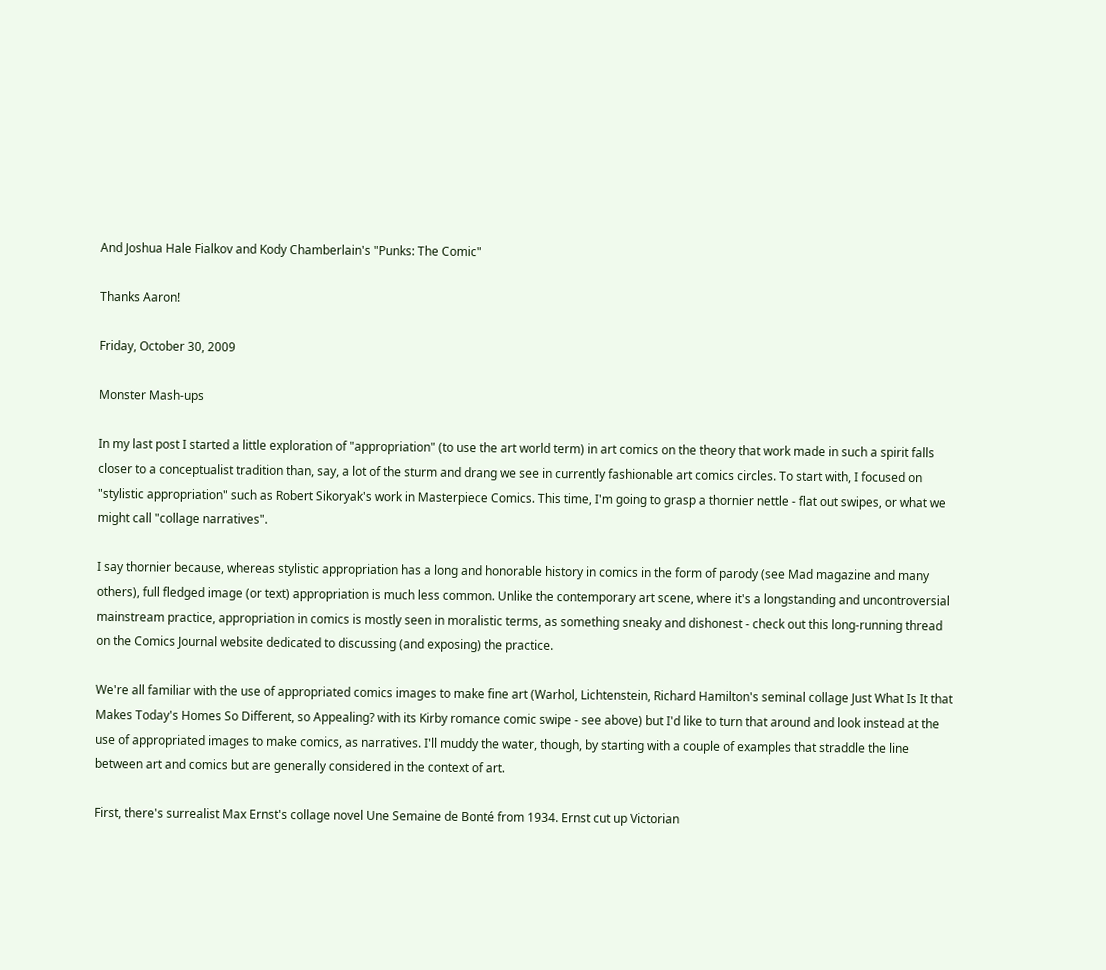And Joshua Hale Fialkov and Kody Chamberlain's "Punks: The Comic"

Thanks Aaron!

Friday, October 30, 2009

Monster Mash-ups

In my last post I started a little exploration of "appropriation" (to use the art world term) in art comics on the theory that work made in such a spirit falls closer to a conceptualist tradition than, say, a lot of the sturm and drang we see in currently fashionable art comics circles. To start with, I focused on "stylistic appropriation" such as Robert Sikoryak's work in Masterpiece Comics. This time, I'm going to grasp a thornier nettle - flat out swipes, or what we might call "collage narratives".

I say thornier because, whereas stylistic appropriation has a long and honorable history in comics in the form of parody (see Mad magazine and many others), full fledged image (or text) appropriation is much less common. Unlike the contemporary art scene, where it's a longstanding and uncontroversial mainstream practice, appropriation in comics is mostly seen in moralistic terms, as something sneaky and dishonest - check out this long-running thread on the Comics Journal website dedicated to discussing (and exposing) the practice.

We're all familiar with the use of appropriated comics images to make fine art (Warhol, Lichtenstein, Richard Hamilton's seminal collage Just What Is It that Makes Today's Homes So Different, so Appealing? with its Kirby romance comic swipe - see above) but I'd like to turn that around and look instead at the use of appropriated images to make comics, as narratives. I'll muddy the water, though, by starting with a couple of examples that straddle the line between art and comics but are generally considered in the context of art.

First, there's surrealist Max Ernst's collage novel Une Semaine de Bonté from 1934. Ernst cut up Victorian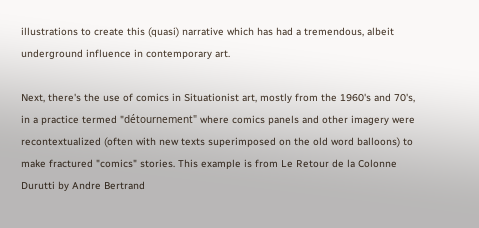illustrations to create this (quasi) narrative which has had a tremendous, albeit underground influence in contemporary art.

Next, there's the use of comics in Situationist art, mostly from the 1960's and 70's, in a practice termed "détournement" where comics panels and other imagery were recontextualized (often with new texts superimposed on the old word balloons) to make fractured "comics" stories. This example is from Le Retour de la Colonne Durutti by Andre Bertrand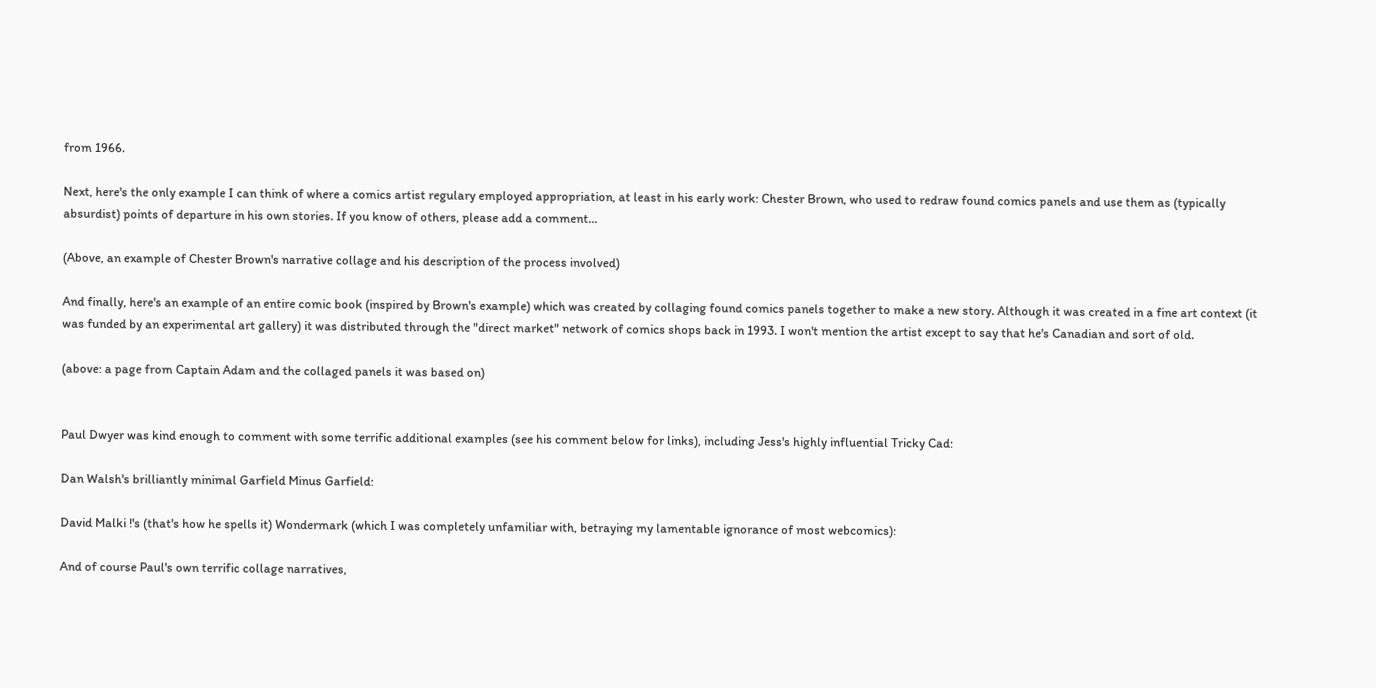from 1966.

Next, here's the only example I can think of where a comics artist regulary employed appropriation, at least in his early work: Chester Brown, who used to redraw found comics panels and use them as (typically absurdist) points of departure in his own stories. If you know of others, please add a comment...

(Above, an example of Chester Brown's narrative collage and his description of the process involved)

And finally, here's an example of an entire comic book (inspired by Brown's example) which was created by collaging found comics panels together to make a new story. Although it was created in a fine art context (it was funded by an experimental art gallery) it was distributed through the "direct market" network of comics shops back in 1993. I won't mention the artist except to say that he's Canadian and sort of old.

(above: a page from Captain Adam and the collaged panels it was based on)


Paul Dwyer was kind enough to comment with some terrific additional examples (see his comment below for links), including Jess's highly influential Tricky Cad:

Dan Walsh's brilliantly minimal Garfield Minus Garfield:

David Malki !'s (that's how he spells it) Wondermark (which I was completely unfamiliar with, betraying my lamentable ignorance of most webcomics):

And of course Paul's own terrific collage narratives,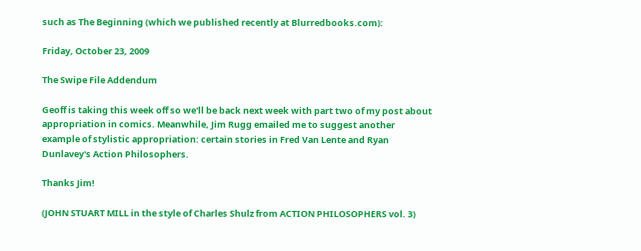such as The Beginning (which we published recently at Blurredbooks.com):

Friday, October 23, 2009

The Swipe File Addendum

Geoff is taking this week off so we'll be back next week with part two of my post about appropriation in comics. Meanwhile, Jim Rugg emailed me to suggest another example of stylistic appropriation: certain stories in Fred Van Lente and Ryan Dunlavey's Action Philosophers.

Thanks Jim!

(JOHN STUART MILL in the style of Charles Shulz from ACTION PHILOSOPHERS vol. 3)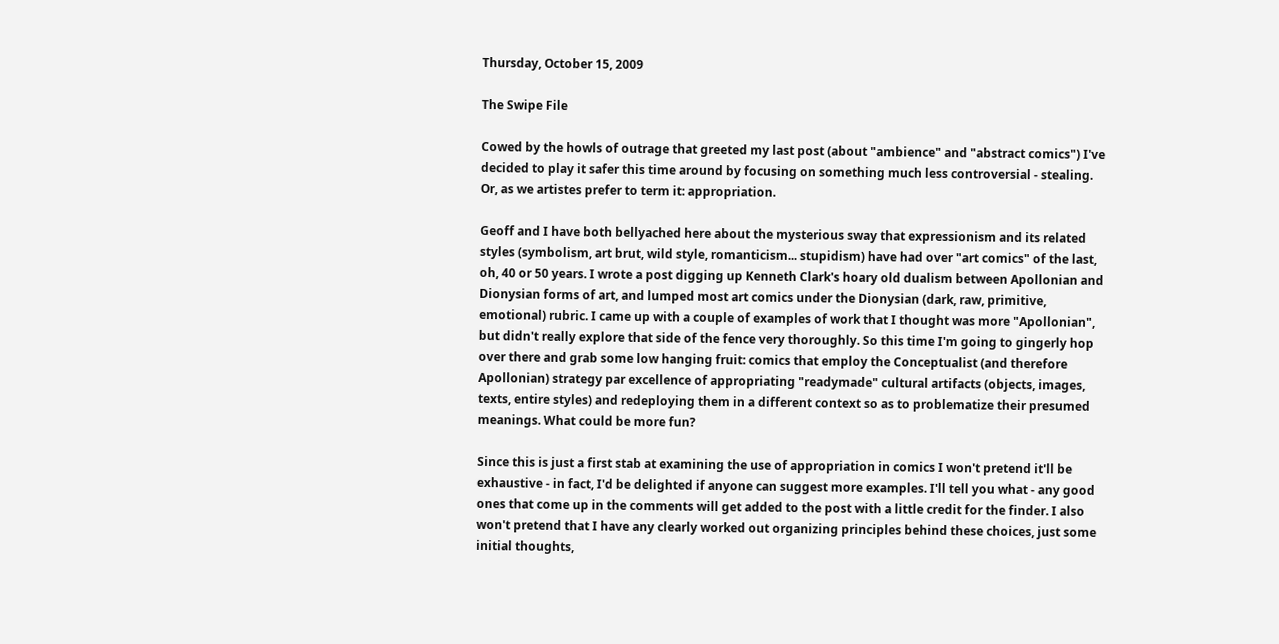Thursday, October 15, 2009

The Swipe File

Cowed by the howls of outrage that greeted my last post (about "ambience" and "abstract comics") I've decided to play it safer this time around by focusing on something much less controversial - stealing. Or, as we artistes prefer to term it: appropriation.

Geoff and I have both bellyached here about the mysterious sway that expressionism and its related styles (symbolism, art brut, wild style, romanticism... stupidism) have had over "art comics" of the last, oh, 40 or 50 years. I wrote a post digging up Kenneth Clark's hoary old dualism between Apollonian and Dionysian forms of art, and lumped most art comics under the Dionysian (dark, raw, primitive, emotional) rubric. I came up with a couple of examples of work that I thought was more "Apollonian", but didn't really explore that side of the fence very thoroughly. So this time I'm going to gingerly hop over there and grab some low hanging fruit: comics that employ the Conceptualist (and therefore Apollonian) strategy par excellence of appropriating "readymade" cultural artifacts (objects, images, texts, entire styles) and redeploying them in a different context so as to problematize their presumed meanings. What could be more fun?

Since this is just a first stab at examining the use of appropriation in comics I won't pretend it'll be exhaustive - in fact, I'd be delighted if anyone can suggest more examples. I'll tell you what - any good ones that come up in the comments will get added to the post with a little credit for the finder. I also won't pretend that I have any clearly worked out organizing principles behind these choices, just some initial thoughts,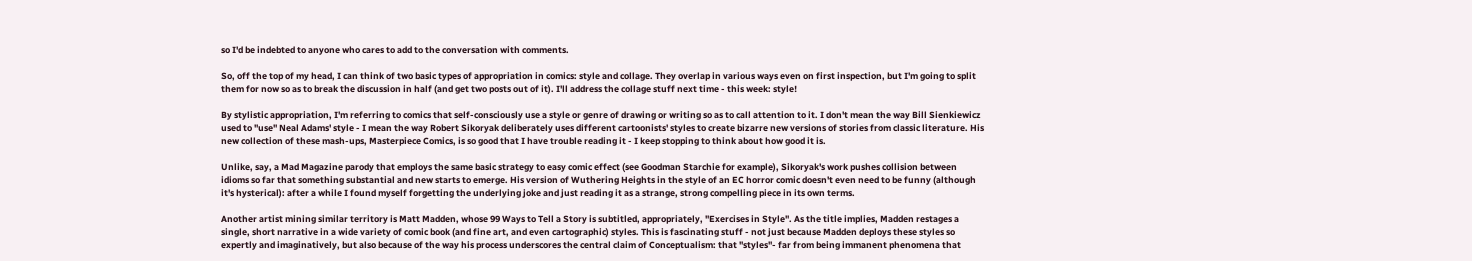so I'd be indebted to anyone who cares to add to the conversation with comments.

So, off the top of my head, I can think of two basic types of appropriation in comics: style and collage. They overlap in various ways even on first inspection, but I'm going to split them for now so as to break the discussion in half (and get two posts out of it). I'll address the collage stuff next time - this week: style!

By stylistic appropriation, I'm referring to comics that self-consciously use a style or genre of drawing or writing so as to call attention to it. I don't mean the way Bill Sienkiewicz used to "use" Neal Adams' style - I mean the way Robert Sikoryak deliberately uses different cartoonists' styles to create bizarre new versions of stories from classic literature. His new collection of these mash-ups, Masterpiece Comics, is so good that I have trouble reading it - I keep stopping to think about how good it is.

Unlike, say, a Mad Magazine parody that employs the same basic strategy to easy comic effect (see Goodman Starchie for example), Sikoryak's work pushes collision between idioms so far that something substantial and new starts to emerge. His version of Wuthering Heights in the style of an EC horror comic doesn't even need to be funny (although it's hysterical): after a while I found myself forgetting the underlying joke and just reading it as a strange, strong compelling piece in its own terms.

Another artist mining similar territory is Matt Madden, whose 99 Ways to Tell a Story is subtitled, appropriately, "Exercises in Style". As the title implies, Madden restages a single, short narrative in a wide variety of comic book (and fine art, and even cartographic) styles. This is fascinating stuff - not just because Madden deploys these styles so expertly and imaginatively, but also because of the way his process underscores the central claim of Conceptualism: that "styles"- far from being immanent phenomena that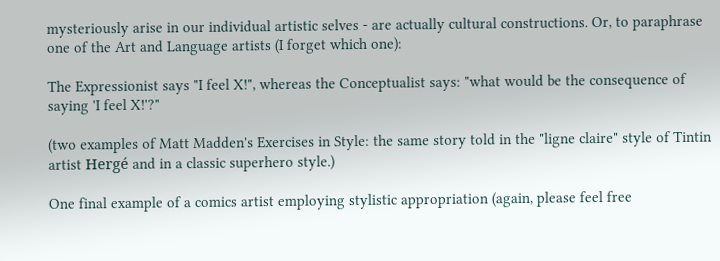mysteriously arise in our individual artistic selves - are actually cultural constructions. Or, to paraphrase one of the Art and Language artists (I forget which one):

The Expressionist says "I feel X!", whereas the Conceptualist says: "what would be the consequence of saying 'I feel X!'?"

(two examples of Matt Madden's Exercises in Style: the same story told in the "ligne claire" style of Tintin artist Hergé and in a classic superhero style.)

One final example of a comics artist employing stylistic appropriation (again, please feel free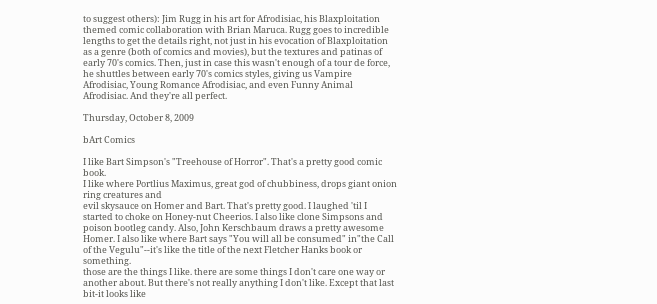to suggest others): Jim Rugg in his art for Afrodisiac, his Blaxploitation themed comic collaboration with Brian Maruca. Rugg goes to incredible lengths to get the details right, not just in his evocation of Blaxploitation as a genre (both of comics and movies), but the textures and patinas of early 70's comics. Then, just in case this wasn't enough of a tour de force, he shuttles between early 70's comics styles, giving us Vampire Afrodisiac, Young Romance Afrodisiac, and even Funny Animal Afrodisiac. And they're all perfect.

Thursday, October 8, 2009

bArt Comics

I like Bart Simpson's "Treehouse of Horror". That's a pretty good comic book.
I like where Portlius Maximus, great god of chubbiness, drops giant onion ring creatures and
evil skysauce on Homer and Bart. That's pretty good. I laughed 'til I started to choke on Honey-nut Cheerios. I also like clone Simpsons and poison bootleg candy. Also, John Kerschbaum draws a pretty awesome Homer. I also like where Bart says "You will all be consumed" in"the Call of the Vegulu"--it's like the title of the next Fletcher Hanks book or something.
those are the things I like. there are some things I don't care one way or another about. But there's not really anything I don't like. Except that last bit-it looks like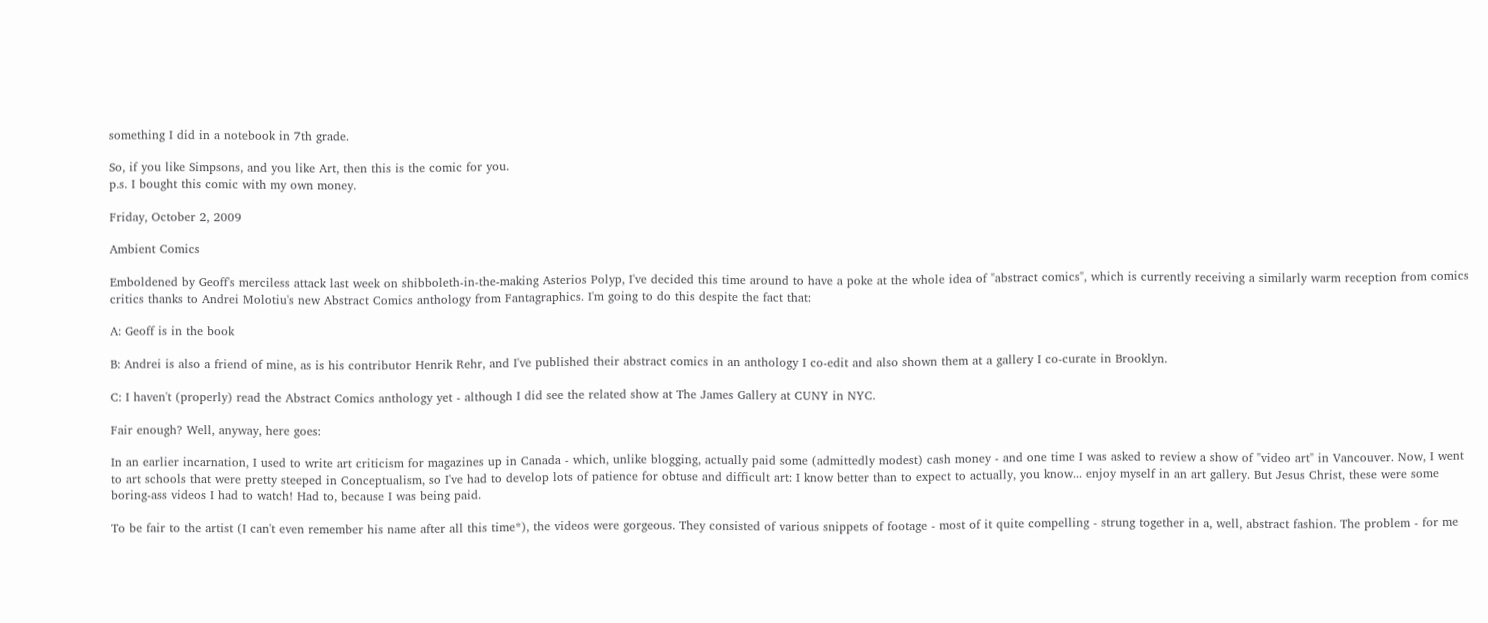something I did in a notebook in 7th grade.

So, if you like Simpsons, and you like Art, then this is the comic for you.
p.s. I bought this comic with my own money.

Friday, October 2, 2009

Ambient Comics

Emboldened by Geoff's merciless attack last week on shibboleth-in-the-making Asterios Polyp, I've decided this time around to have a poke at the whole idea of "abstract comics", which is currently receiving a similarly warm reception from comics critics thanks to Andrei Molotiu's new Abstract Comics anthology from Fantagraphics. I'm going to do this despite the fact that:

A: Geoff is in the book

B: Andrei is also a friend of mine, as is his contributor Henrik Rehr, and I've published their abstract comics in an anthology I co-edit and also shown them at a gallery I co-curate in Brooklyn.

C: I haven't (properly) read the Abstract Comics anthology yet - although I did see the related show at The James Gallery at CUNY in NYC.

Fair enough? Well, anyway, here goes:

In an earlier incarnation, I used to write art criticism for magazines up in Canada - which, unlike blogging, actually paid some (admittedly modest) cash money - and one time I was asked to review a show of "video art" in Vancouver. Now, I went to art schools that were pretty steeped in Conceptualism, so I've had to develop lots of patience for obtuse and difficult art: I know better than to expect to actually, you know... enjoy myself in an art gallery. But Jesus Christ, these were some boring-ass videos I had to watch! Had to, because I was being paid.

To be fair to the artist (I can't even remember his name after all this time*), the videos were gorgeous. They consisted of various snippets of footage - most of it quite compelling - strung together in a, well, abstract fashion. The problem - for me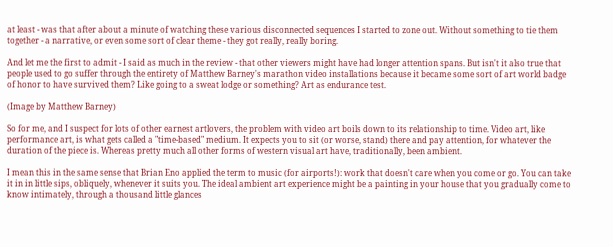at least - was that after about a minute of watching these various disconnected sequences I started to zone out. Without something to tie them together - a narrative, or even some sort of clear theme - they got really, really boring.

And let me the first to admit - I said as much in the review - that other viewers might have had longer attention spans. But isn't it also true that people used to go suffer through the entirety of Matthew Barney's marathon video installations because it became some sort of art world badge of honor to have survived them? Like going to a sweat lodge or something? Art as endurance test.

(Image by Matthew Barney)

So for me, and I suspect for lots of other earnest artlovers, the problem with video art boils down to its relationship to time. Video art, like performance art, is what gets called a "time-based" medium. It expects you to sit (or worse, stand) there and pay attention, for whatever the duration of the piece is. Whereas pretty much all other forms of western visual art have, traditionally, been ambient.

I mean this in the same sense that Brian Eno applied the term to music (for airports!): work that doesn't care when you come or go. You can take it in in little sips, obliquely, whenever it suits you. The ideal ambient art experience might be a painting in your house that you gradually come to know intimately, through a thousand little glances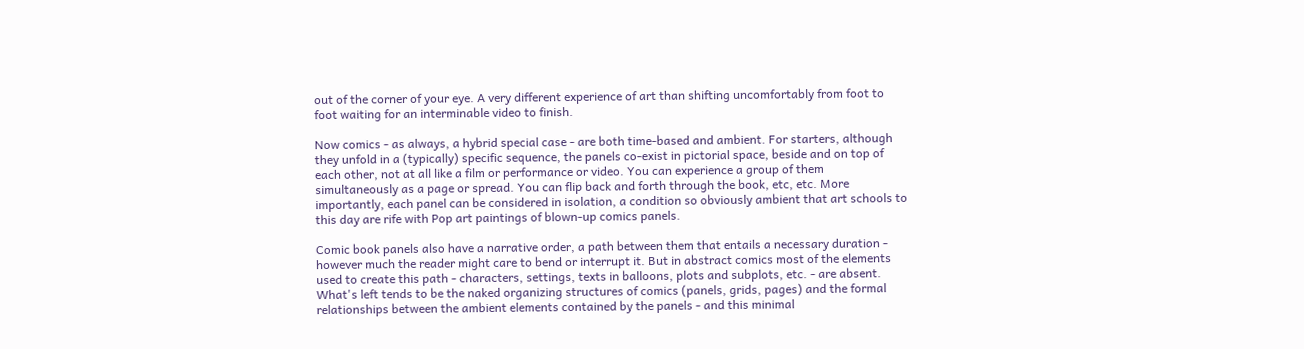out of the corner of your eye. A very different experience of art than shifting uncomfortably from foot to foot waiting for an interminable video to finish.

Now comics - as always, a hybrid special case - are both time-based and ambient. For starters, although they unfold in a (typically) specific sequence, the panels co-exist in pictorial space, beside and on top of each other, not at all like a film or performance or video. You can experience a group of them simultaneously as a page or spread. You can flip back and forth through the book, etc, etc. More importantly, each panel can be considered in isolation, a condition so obviously ambient that art schools to this day are rife with Pop art paintings of blown-up comics panels.

Comic book panels also have a narrative order, a path between them that entails a necessary duration - however much the reader might care to bend or interrupt it. But in abstract comics most of the elements used to create this path - characters, settings, texts in balloons, plots and subplots, etc. - are absent. What's left tends to be the naked organizing structures of comics (panels, grids, pages) and the formal relationships between the ambient elements contained by the panels - and this minimal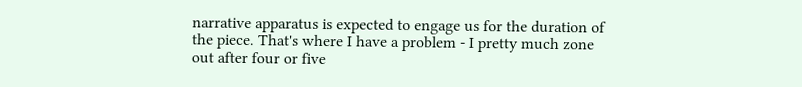narrative apparatus is expected to engage us for the duration of the piece. That's where I have a problem - I pretty much zone out after four or five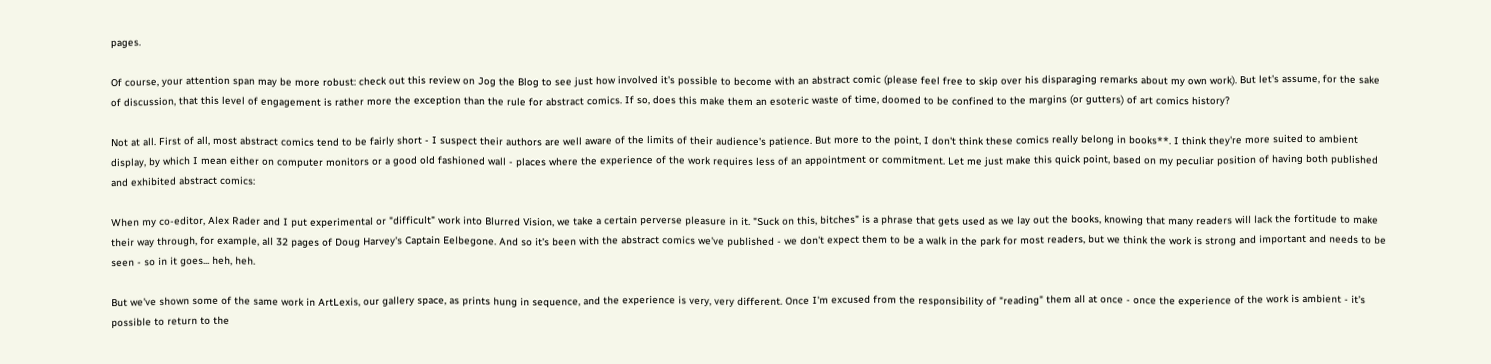pages.

Of course, your attention span may be more robust: check out this review on Jog the Blog to see just how involved it's possible to become with an abstract comic (please feel free to skip over his disparaging remarks about my own work). But let's assume, for the sake of discussion, that this level of engagement is rather more the exception than the rule for abstract comics. If so, does this make them an esoteric waste of time, doomed to be confined to the margins (or gutters) of art comics history?

Not at all. First of all, most abstract comics tend to be fairly short - I suspect their authors are well aware of the limits of their audience's patience. But more to the point, I don't think these comics really belong in books**. I think they're more suited to ambient display, by which I mean either on computer monitors or a good old fashioned wall - places where the experience of the work requires less of an appointment or commitment. Let me just make this quick point, based on my peculiar position of having both published and exhibited abstract comics:

When my co-editor, Alex Rader and I put experimental or "difficult" work into Blurred Vision, we take a certain perverse pleasure in it. "Suck on this, bitches" is a phrase that gets used as we lay out the books, knowing that many readers will lack the fortitude to make their way through, for example, all 32 pages of Doug Harvey's Captain Eelbegone. And so it's been with the abstract comics we've published - we don't expect them to be a walk in the park for most readers, but we think the work is strong and important and needs to be seen - so in it goes... heh, heh.

But we've shown some of the same work in ArtLexis, our gallery space, as prints hung in sequence, and the experience is very, very different. Once I'm excused from the responsibility of "reading" them all at once - once the experience of the work is ambient - it's possible to return to the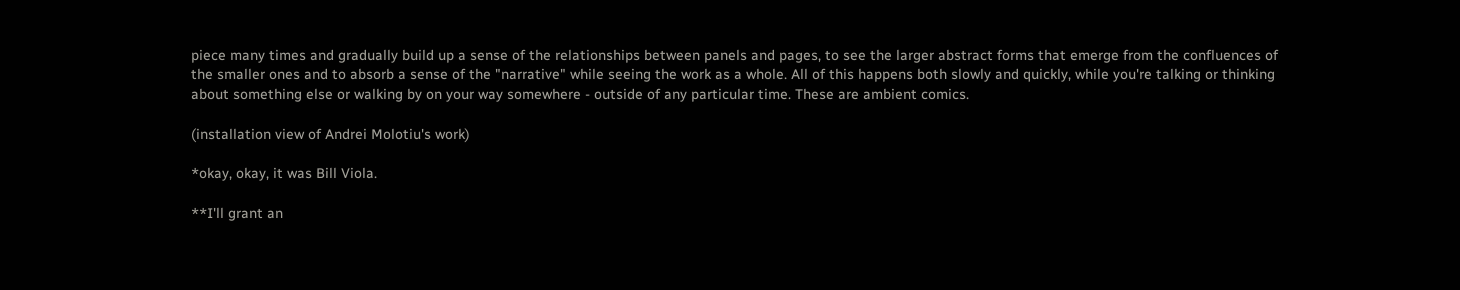piece many times and gradually build up a sense of the relationships between panels and pages, to see the larger abstract forms that emerge from the confluences of the smaller ones and to absorb a sense of the "narrative" while seeing the work as a whole. All of this happens both slowly and quickly, while you're talking or thinking about something else or walking by on your way somewhere - outside of any particular time. These are ambient comics.

(installation view of Andrei Molotiu's work)

*okay, okay, it was Bill Viola.

**I'll grant an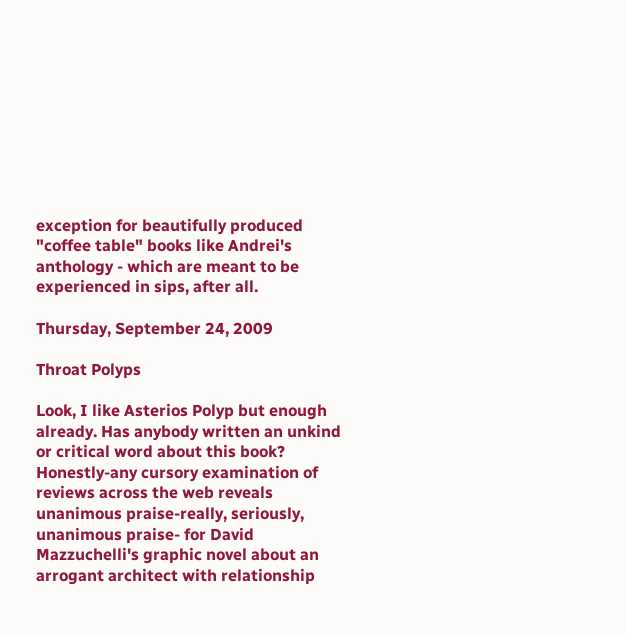exception for beautifully produced "coffee table" books like Andrei's anthology - which are meant to be experienced in sips, after all.

Thursday, September 24, 2009

Throat Polyps

Look, I like Asterios Polyp but enough already. Has anybody written an unkind or critical word about this book? Honestly-any cursory examination of reviews across the web reveals unanimous praise-really, seriously, unanimous praise- for David Mazzuchelli's graphic novel about an arrogant architect with relationship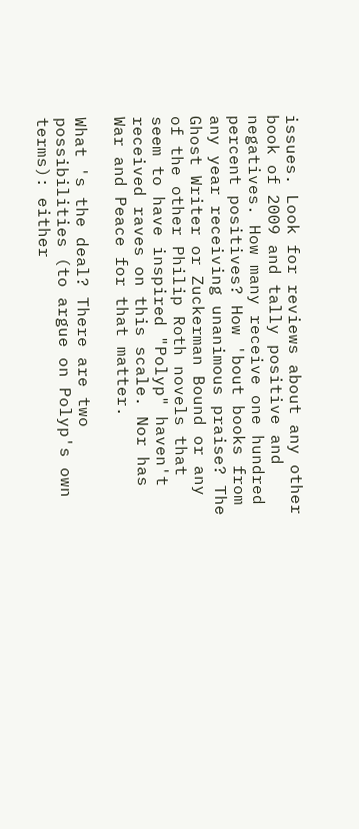issues. Look for reviews about any other book of 2009 and tally positive and negatives. How many receive one hundred percent positives? How 'bout books from any year receiving unanimous praise? The Ghost Writer or Zuckerman Bound or any of the other Philip Roth novels that seem to have inspired "Polyp" haven't received raves on this scale. Nor has War and Peace for that matter.

What 's the deal? There are two possibilities (to argue on Polyp's own terms): either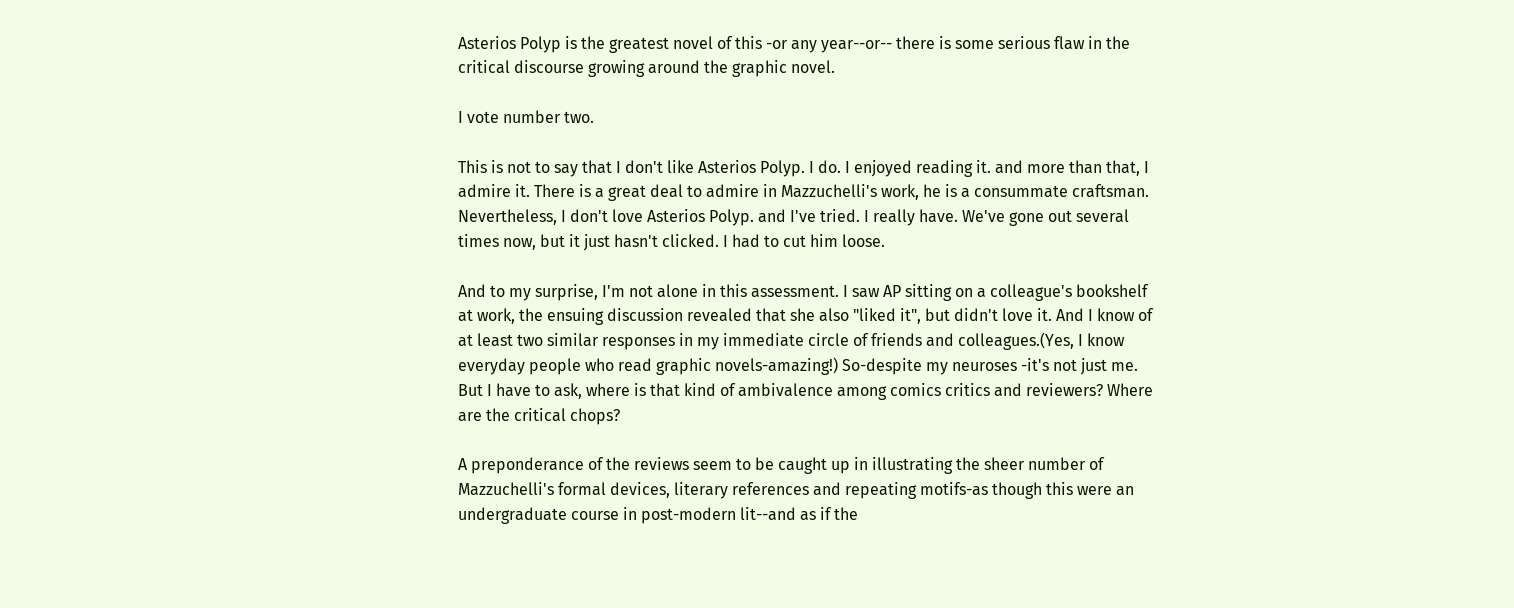Asterios Polyp is the greatest novel of this -or any year--or-- there is some serious flaw in the critical discourse growing around the graphic novel.

I vote number two.

This is not to say that I don't like Asterios Polyp. I do. I enjoyed reading it. and more than that, I admire it. There is a great deal to admire in Mazzuchelli's work, he is a consummate craftsman. Nevertheless, I don't love Asterios Polyp. and I've tried. I really have. We've gone out several times now, but it just hasn't clicked. I had to cut him loose.

And to my surprise, I'm not alone in this assessment. I saw AP sitting on a colleague's bookshelf at work, the ensuing discussion revealed that she also "liked it", but didn't love it. And I know of at least two similar responses in my immediate circle of friends and colleagues.(Yes, I know everyday people who read graphic novels-amazing!) So-despite my neuroses -it's not just me. But I have to ask, where is that kind of ambivalence among comics critics and reviewers? Where are the critical chops?

A preponderance of the reviews seem to be caught up in illustrating the sheer number of Mazzuchelli's formal devices, literary references and repeating motifs-as though this were an undergraduate course in post-modern lit--and as if the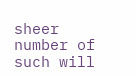sheer number of such will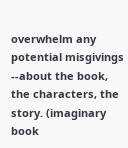overwhelm any potential misgivings --about the book, the characters, the story. (imaginary book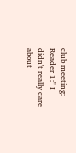club meeting: Reader 1:" I didn't really care about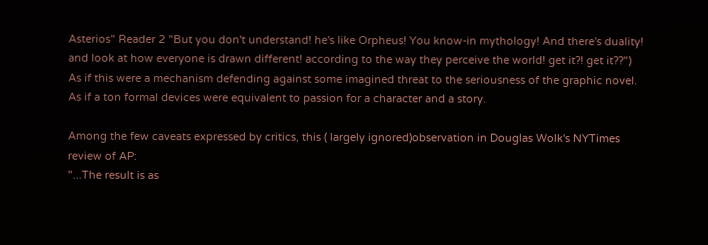Asterios" Reader 2 "But you don't understand! he's like Orpheus! You know-in mythology! And there's duality! and look at how everyone is drawn different! according to the way they perceive the world! get it?! get it??") As if this were a mechanism defending against some imagined threat to the seriousness of the graphic novel. As if a ton formal devices were equivalent to passion for a character and a story.

Among the few caveats expressed by critics, this ( largely ignored)observation in Douglas Wolk's NYTimes review of AP:
"...The result is as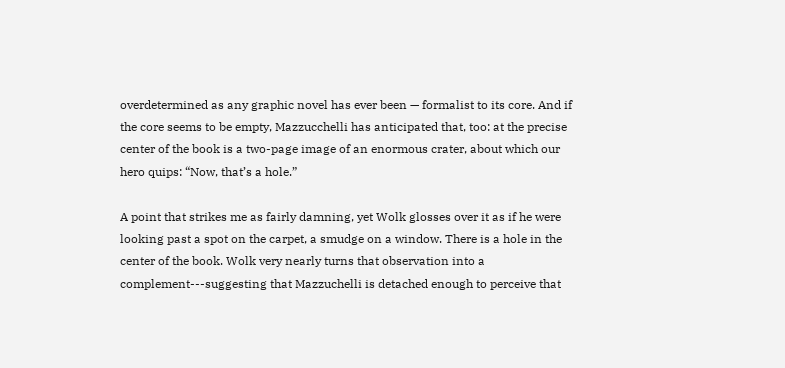overdetermined as any graphic novel has ever been — formalist to its core. And if the core seems to be empty, Mazzucchelli has anticipated that, too: at the precise center of the book is a two-page image of an enormous crater, about which our hero quips: “Now, that’s a hole.”

A point that strikes me as fairly damning, yet Wolk glosses over it as if he were looking past a spot on the carpet, a smudge on a window. There is a hole in the center of the book. Wolk very nearly turns that observation into a complement---suggesting that Mazzuchelli is detached enough to perceive that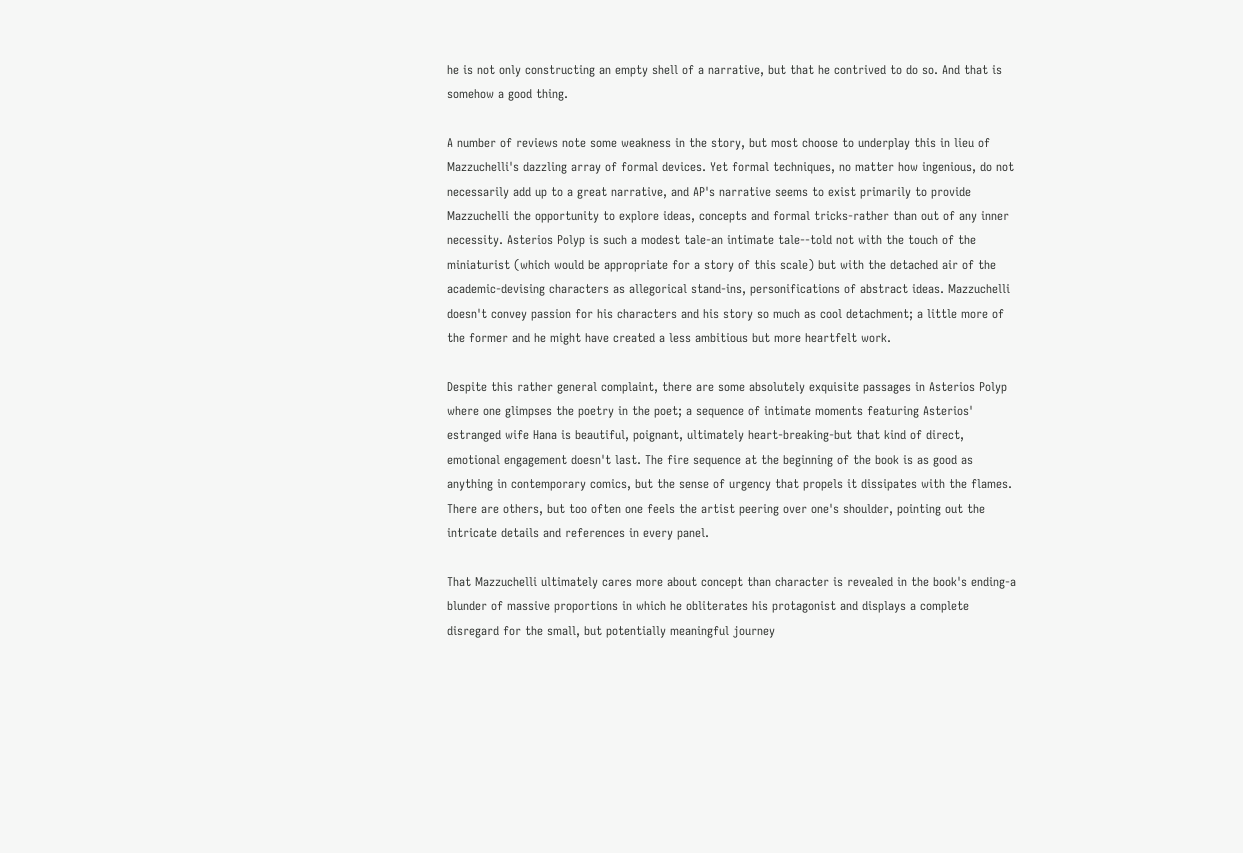he is not only constructing an empty shell of a narrative, but that he contrived to do so. And that is somehow a good thing.

A number of reviews note some weakness in the story, but most choose to underplay this in lieu of Mazzuchelli's dazzling array of formal devices. Yet formal techniques, no matter how ingenious, do not necessarily add up to a great narrative, and AP's narrative seems to exist primarily to provide Mazzuchelli the opportunity to explore ideas, concepts and formal tricks-rather than out of any inner necessity. Asterios Polyp is such a modest tale-an intimate tale--told not with the touch of the miniaturist (which would be appropriate for a story of this scale) but with the detached air of the academic-devising characters as allegorical stand-ins, personifications of abstract ideas. Mazzuchelli doesn't convey passion for his characters and his story so much as cool detachment; a little more of the former and he might have created a less ambitious but more heartfelt work.

Despite this rather general complaint, there are some absolutely exquisite passages in Asterios Polyp where one glimpses the poetry in the poet; a sequence of intimate moments featuring Asterios' estranged wife Hana is beautiful, poignant, ultimately heart-breaking-but that kind of direct, emotional engagement doesn't last. The fire sequence at the beginning of the book is as good as anything in contemporary comics, but the sense of urgency that propels it dissipates with the flames. There are others, but too often one feels the artist peering over one's shoulder, pointing out the intricate details and references in every panel.

That Mazzuchelli ultimately cares more about concept than character is revealed in the book's ending-a blunder of massive proportions in which he obliterates his protagonist and displays a complete disregard for the small, but potentially meaningful journey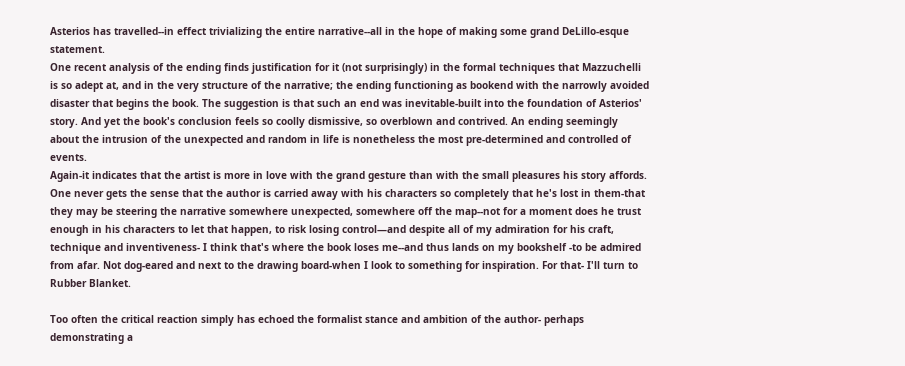Asterios has travelled--in effect trivializing the entire narrative--all in the hope of making some grand DeLillo-esque statement.
One recent analysis of the ending finds justification for it (not surprisingly) in the formal techniques that Mazzuchelli is so adept at, and in the very structure of the narrative; the ending functioning as bookend with the narrowly avoided disaster that begins the book. The suggestion is that such an end was inevitable-built into the foundation of Asterios' story. And yet the book's conclusion feels so coolly dismissive, so overblown and contrived. An ending seemingly about the intrusion of the unexpected and random in life is nonetheless the most pre-determined and controlled of events.
Again-it indicates that the artist is more in love with the grand gesture than with the small pleasures his story affords. One never gets the sense that the author is carried away with his characters so completely that he's lost in them-that they may be steering the narrative somewhere unexpected, somewhere off the map--not for a moment does he trust enough in his characters to let that happen, to risk losing control—and despite all of my admiration for his craft, technique and inventiveness- I think that's where the book loses me--and thus lands on my bookshelf -to be admired from afar. Not dog-eared and next to the drawing board-when I look to something for inspiration. For that- I'll turn to Rubber Blanket.

Too often the critical reaction simply has echoed the formalist stance and ambition of the author- perhaps demonstrating a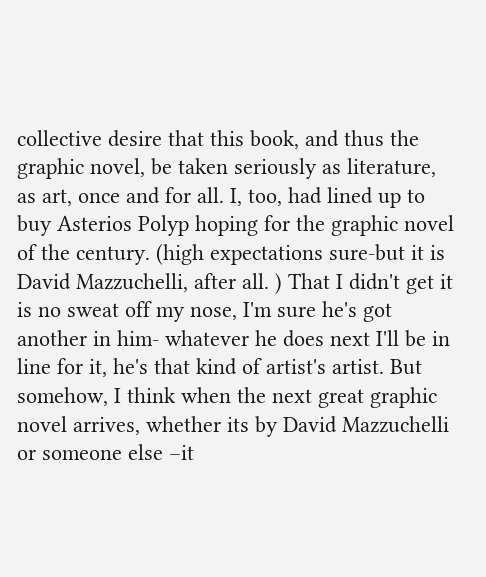collective desire that this book, and thus the graphic novel, be taken seriously as literature, as art, once and for all. I, too, had lined up to buy Asterios Polyp hoping for the graphic novel of the century. (high expectations sure-but it is David Mazzuchelli, after all. ) That I didn't get it is no sweat off my nose, I'm sure he's got another in him- whatever he does next I'll be in line for it, he's that kind of artist's artist. But somehow, I think when the next great graphic novel arrives, whether its by David Mazzuchelli or someone else –it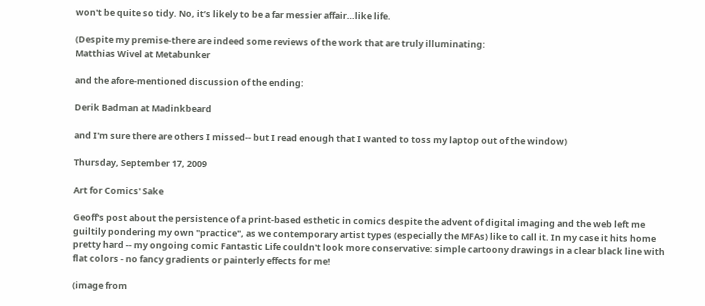won't be quite so tidy. No, it’s likely to be a far messier affair…like life.

(Despite my premise-there are indeed some reviews of the work that are truly illuminating:
Matthias Wivel at Metabunker

and the afore-mentioned discussion of the ending:

Derik Badman at Madinkbeard

and I'm sure there are others I missed-- but I read enough that I wanted to toss my laptop out of the window)

Thursday, September 17, 2009

Art for Comics' Sake

Geoff's post about the persistence of a print-based esthetic in comics despite the advent of digital imaging and the web left me guiltily pondering my own "practice", as we contemporary artist types (especially the MFAs) like to call it. In my case it hits home pretty hard -- my ongoing comic Fantastic Life couldn't look more conservative: simple cartoony drawings in a clear black line with flat colors - no fancy gradients or painterly effects for me!

(image from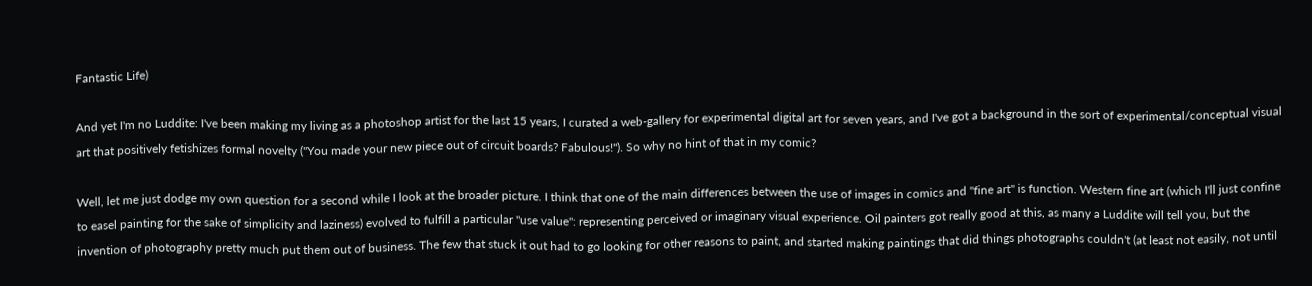Fantastic Life)

And yet I'm no Luddite: I've been making my living as a photoshop artist for the last 15 years, I curated a web-gallery for experimental digital art for seven years, and I've got a background in the sort of experimental/conceptual visual art that positively fetishizes formal novelty ("You made your new piece out of circuit boards? Fabulous!"). So why no hint of that in my comic?

Well, let me just dodge my own question for a second while I look at the broader picture. I think that one of the main differences between the use of images in comics and "fine art" is function. Western fine art (which I'll just confine to easel painting for the sake of simplicity and laziness) evolved to fulfill a particular "use value": representing perceived or imaginary visual experience. Oil painters got really good at this, as many a Luddite will tell you, but the invention of photography pretty much put them out of business. The few that stuck it out had to go looking for other reasons to paint, and started making paintings that did things photographs couldn't (at least not easily, not until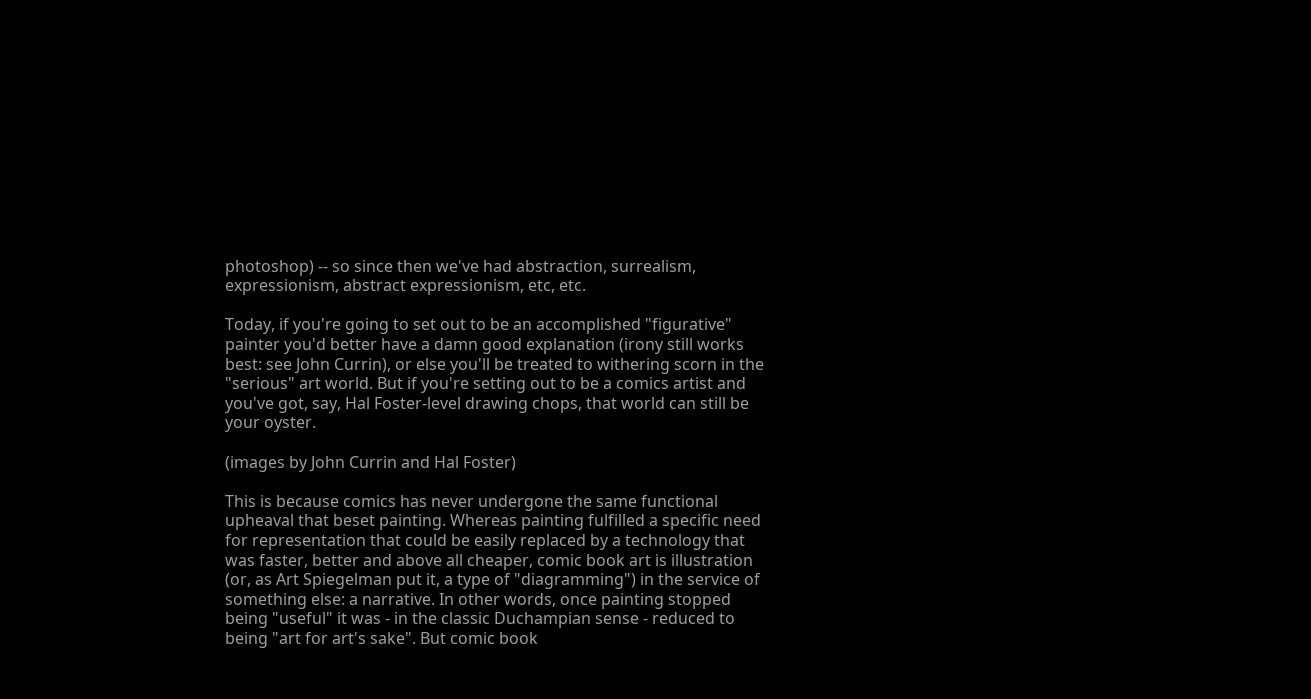photoshop) -- so since then we've had abstraction, surrealism, expressionism, abstract expressionism, etc, etc.

Today, if you're going to set out to be an accomplished "figurative" painter you'd better have a damn good explanation (irony still works best: see John Currin), or else you'll be treated to withering scorn in the "serious" art world. But if you're setting out to be a comics artist and you've got, say, Hal Foster-level drawing chops, that world can still be your oyster.

(images by John Currin and Hal Foster)

This is because comics has never undergone the same functional upheaval that beset painting. Whereas painting fulfilled a specific need for representation that could be easily replaced by a technology that was faster, better and above all cheaper, comic book art is illustration (or, as Art Spiegelman put it, a type of "diagramming") in the service of something else: a narrative. In other words, once painting stopped being "useful" it was - in the classic Duchampian sense - reduced to being "art for art's sake". But comic book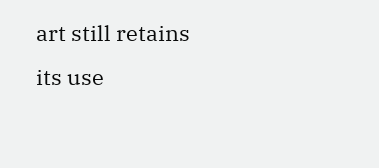art still retains its use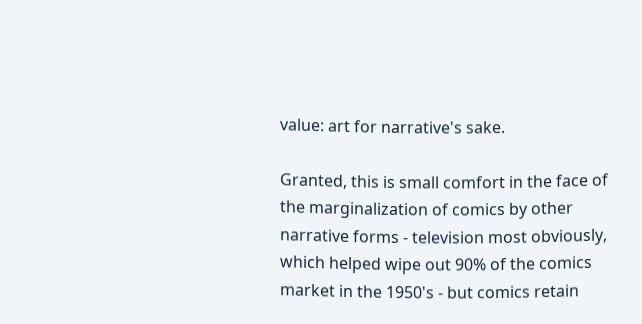value: art for narrative's sake.

Granted, this is small comfort in the face of the marginalization of comics by other narrative forms - television most obviously, which helped wipe out 90% of the comics market in the 1950's - but comics retain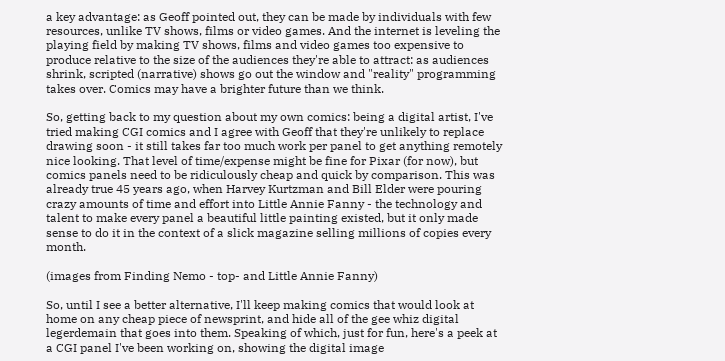a key advantage: as Geoff pointed out, they can be made by individuals with few resources, unlike TV shows, films or video games. And the internet is leveling the playing field by making TV shows, films and video games too expensive to produce relative to the size of the audiences they're able to attract: as audiences shrink, scripted (narrative) shows go out the window and "reality" programming takes over. Comics may have a brighter future than we think.

So, getting back to my question about my own comics: being a digital artist, I've tried making CGI comics and I agree with Geoff that they're unlikely to replace drawing soon - it still takes far too much work per panel to get anything remotely nice looking. That level of time/expense might be fine for Pixar (for now), but comics panels need to be ridiculously cheap and quick by comparison. This was already true 45 years ago, when Harvey Kurtzman and Bill Elder were pouring crazy amounts of time and effort into Little Annie Fanny - the technology and talent to make every panel a beautiful little painting existed, but it only made sense to do it in the context of a slick magazine selling millions of copies every month.

(images from Finding Nemo - top- and Little Annie Fanny)

So, until I see a better alternative, I'll keep making comics that would look at home on any cheap piece of newsprint, and hide all of the gee whiz digital legerdemain that goes into them. Speaking of which, just for fun, here's a peek at a CGI panel I've been working on, showing the digital image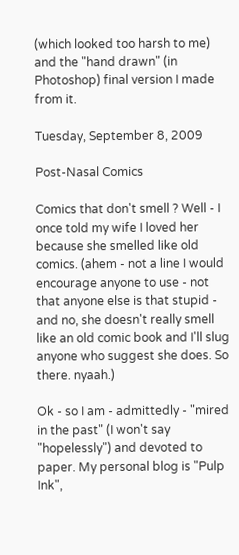(which looked too harsh to me) and the "hand drawn" (in Photoshop) final version I made from it.

Tuesday, September 8, 2009

Post-Nasal Comics

Comics that don't smell ? Well - I once told my wife I loved her because she smelled like old comics. (ahem - not a line I would encourage anyone to use - not that anyone else is that stupid - and no, she doesn't really smell like an old comic book and I'll slug anyone who suggest she does. So there. nyaah.)

Ok - so I am - admittedly - "mired in the past" (I won't say "hopelessly") and devoted to paper. My personal blog is "Pulp Ink",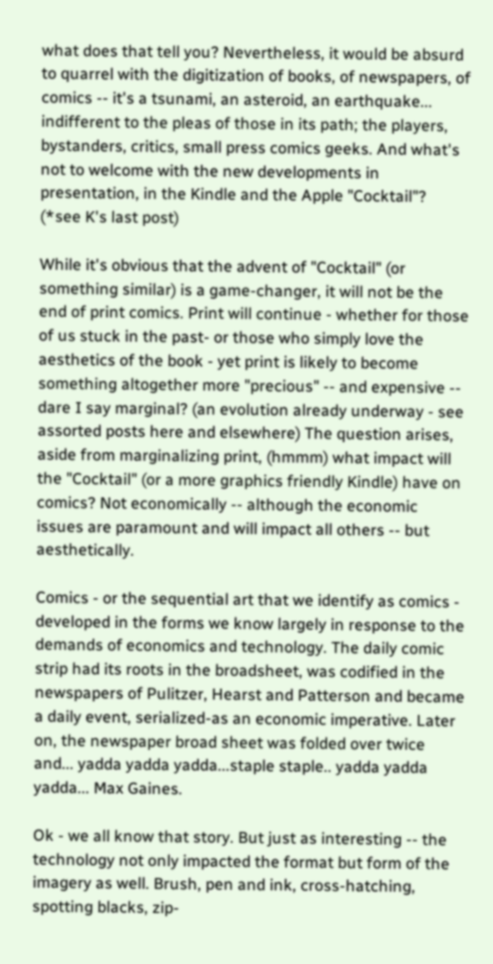what does that tell you? Nevertheless, it would be absurd to quarrel with the digitization of books, of newspapers, of comics -- it's a tsunami, an asteroid, an earthquake... indifferent to the pleas of those in its path; the players, bystanders, critics, small press comics geeks. And what's not to welcome with the new developments in presentation, in the Kindle and the Apple "Cocktail"? (*see K's last post)

While it's obvious that the advent of "Cocktail" (or something similar) is a game-changer, it will not be the end of print comics. Print will continue - whether for those of us stuck in the past- or those who simply love the aesthetics of the book - yet print is likely to become something altogether more "precious" -- and expensive -- dare I say marginal? (an evolution already underway - see assorted posts here and elsewhere) The question arises, aside from marginalizing print, (hmmm) what impact will the "Cocktail" (or a more graphics friendly Kindle) have on comics? Not economically -- although the economic issues are paramount and will impact all others -- but aesthetically.

Comics - or the sequential art that we identify as comics - developed in the forms we know largely in response to the demands of economics and technology. The daily comic strip had its roots in the broadsheet, was codified in the newspapers of Pulitzer, Hearst and Patterson and became a daily event, serialized-as an economic imperative. Later on, the newspaper broad sheet was folded over twice and... yadda yadda yadda...staple staple.. yadda yadda yadda... Max Gaines.

Ok - we all know that story. But just as interesting -- the technology not only impacted the format but form of the imagery as well. Brush, pen and ink, cross-hatching, spotting blacks, zip-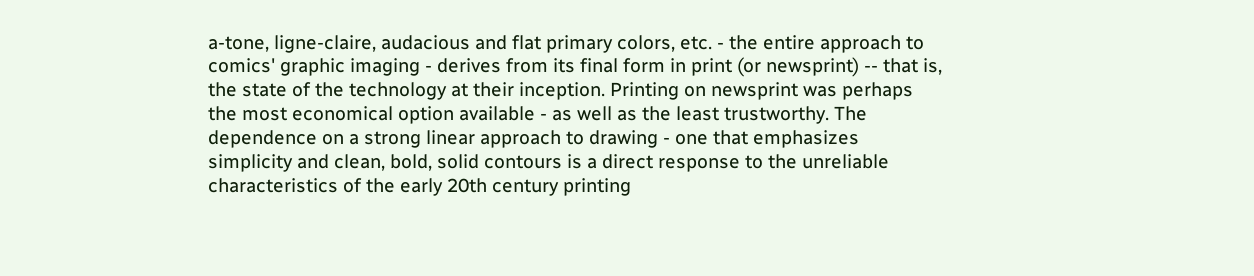a-tone, ligne-claire, audacious and flat primary colors, etc. - the entire approach to comics' graphic imaging - derives from its final form in print (or newsprint) -- that is, the state of the technology at their inception. Printing on newsprint was perhaps the most economical option available - as well as the least trustworthy. The dependence on a strong linear approach to drawing - one that emphasizes simplicity and clean, bold, solid contours is a direct response to the unreliable characteristics of the early 20th century printing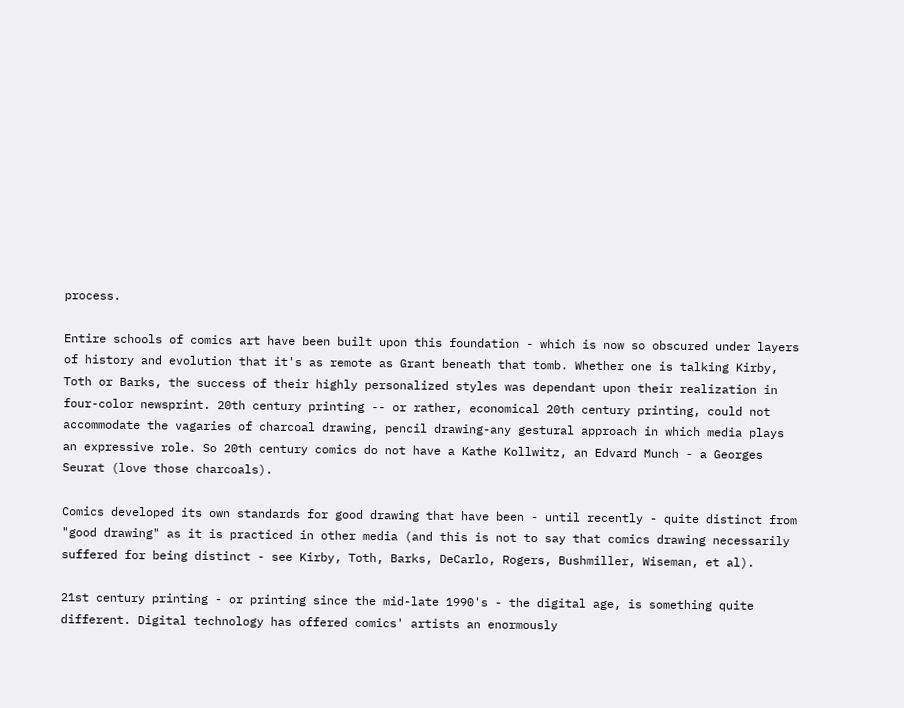process.

Entire schools of comics art have been built upon this foundation - which is now so obscured under layers of history and evolution that it's as remote as Grant beneath that tomb. Whether one is talking Kirby, Toth or Barks, the success of their highly personalized styles was dependant upon their realization in four-color newsprint. 20th century printing -- or rather, economical 20th century printing, could not accommodate the vagaries of charcoal drawing, pencil drawing-any gestural approach in which media plays an expressive role. So 20th century comics do not have a Kathe Kollwitz, an Edvard Munch - a Georges Seurat (love those charcoals).

Comics developed its own standards for good drawing that have been - until recently - quite distinct from "good drawing" as it is practiced in other media (and this is not to say that comics drawing necessarily suffered for being distinct - see Kirby, Toth, Barks, DeCarlo, Rogers, Bushmiller, Wiseman, et al).

21st century printing - or printing since the mid-late 1990's - the digital age, is something quite different. Digital technology has offered comics' artists an enormously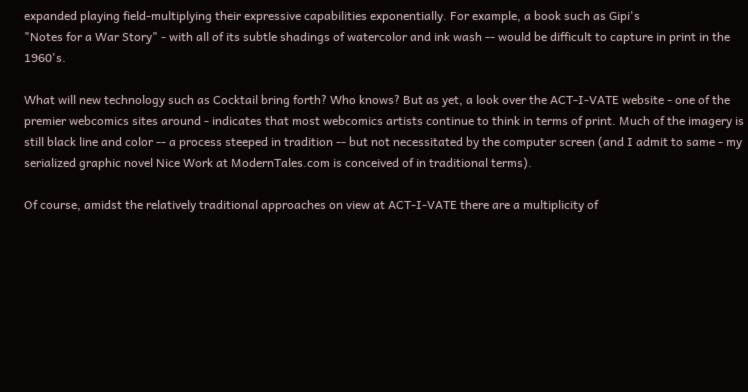expanded playing field-multiplying their expressive capabilities exponentially. For example, a book such as Gipi's
"Notes for a War Story" - with all of its subtle shadings of watercolor and ink wash -- would be difficult to capture in print in the 1960's.

What will new technology such as Cocktail bring forth? Who knows? But as yet, a look over the ACT-I-VATE website - one of the premier webcomics sites around - indicates that most webcomics artists continue to think in terms of print. Much of the imagery is still black line and color -- a process steeped in tradition -- but not necessitated by the computer screen (and I admit to same - my serialized graphic novel Nice Work at ModernTales.com is conceived of in traditional terms).

Of course, amidst the relatively traditional approaches on view at ACT-I-VATE there are a multiplicity of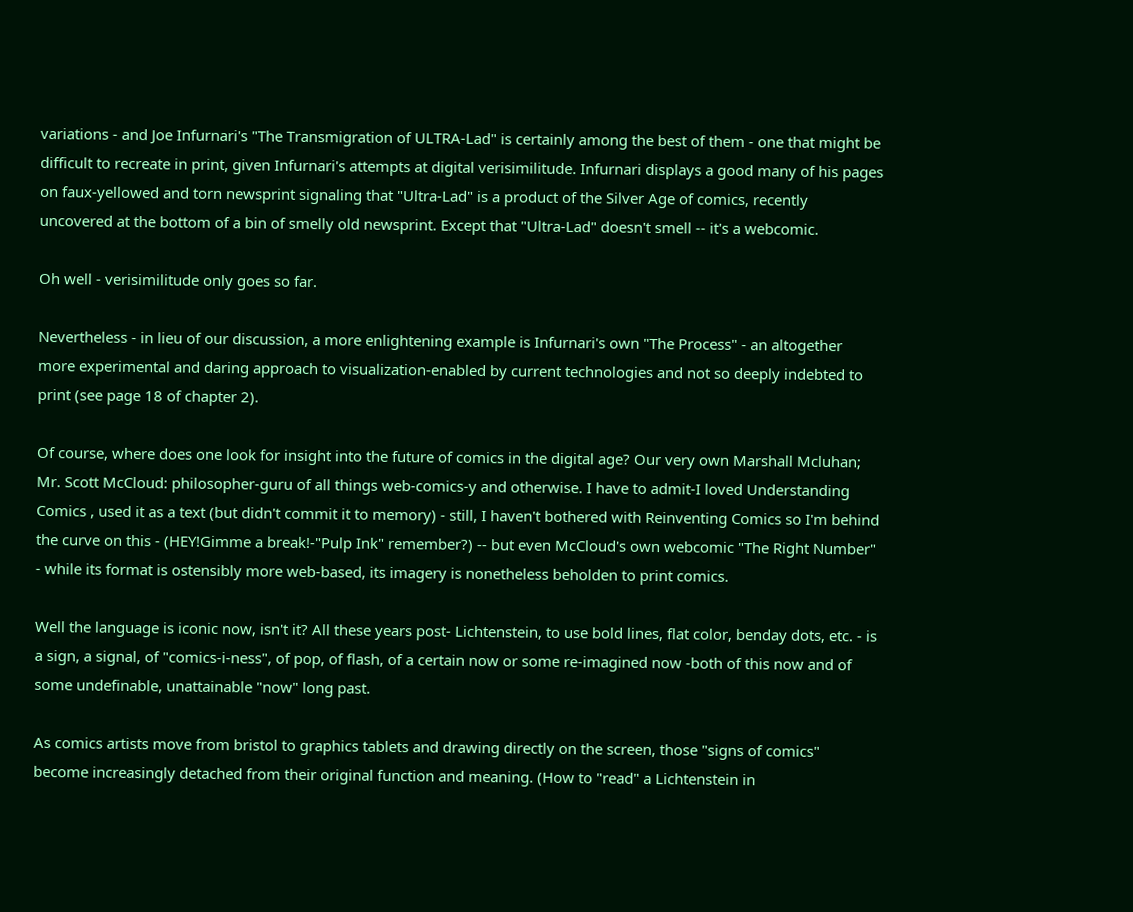variations - and Joe Infurnari's "The Transmigration of ULTRA-Lad" is certainly among the best of them - one that might be difficult to recreate in print, given Infurnari's attempts at digital verisimilitude. Infurnari displays a good many of his pages on faux-yellowed and torn newsprint signaling that "Ultra-Lad" is a product of the Silver Age of comics, recently uncovered at the bottom of a bin of smelly old newsprint. Except that "Ultra-Lad" doesn't smell -- it's a webcomic.

Oh well - verisimilitude only goes so far.

Nevertheless - in lieu of our discussion, a more enlightening example is Infurnari's own "The Process" - an altogether more experimental and daring approach to visualization-enabled by current technologies and not so deeply indebted to print (see page 18 of chapter 2).

Of course, where does one look for insight into the future of comics in the digital age? Our very own Marshall Mcluhan; Mr. Scott McCloud: philosopher-guru of all things web-comics-y and otherwise. I have to admit-I loved Understanding Comics , used it as a text (but didn't commit it to memory) - still, I haven't bothered with Reinventing Comics so I'm behind the curve on this - (HEY!Gimme a break!-"Pulp Ink" remember?) -- but even McCloud's own webcomic "The Right Number" - while its format is ostensibly more web-based, its imagery is nonetheless beholden to print comics.

Well the language is iconic now, isn't it? All these years post- Lichtenstein, to use bold lines, flat color, benday dots, etc. - is a sign, a signal, of "comics-i-ness", of pop, of flash, of a certain now or some re-imagined now -both of this now and of some undefinable, unattainable "now" long past.

As comics artists move from bristol to graphics tablets and drawing directly on the screen, those "signs of comics" become increasingly detached from their original function and meaning. (How to "read" a Lichtenstein in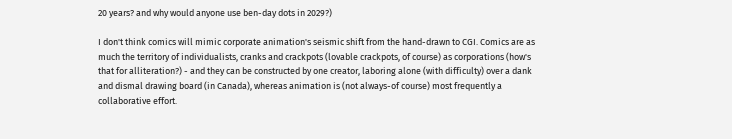20 years? and why would anyone use ben-day dots in 2029?)

I don't think comics will mimic corporate animation's seismic shift from the hand-drawn to CGI. Comics are as much the territory of individualists, cranks and crackpots (lovable crackpots, of course) as corporations (how's that for alliteration?) - and they can be constructed by one creator, laboring alone (with difficulty) over a dank and dismal drawing board (in Canada), whereas animation is (not always-of course) most frequently a collaborative effort.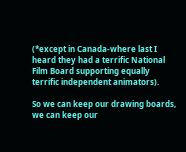(*except in Canada-where last I heard they had a terrific National Film Board supporting equally terrific independent animators).

So we can keep our drawing boards, we can keep our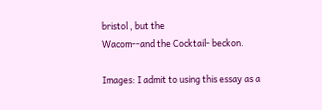bristol , but the
Wacom--and the Cocktail- beckon.

Images: I admit to using this essay as a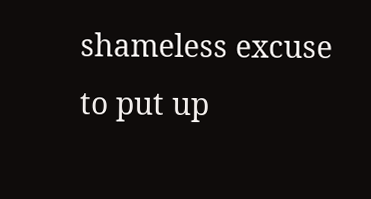shameless excuse to put up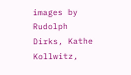images by Rudolph Dirks, Kathe Kollwitz,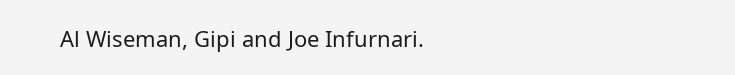Al Wiseman, Gipi and Joe Infurnari.